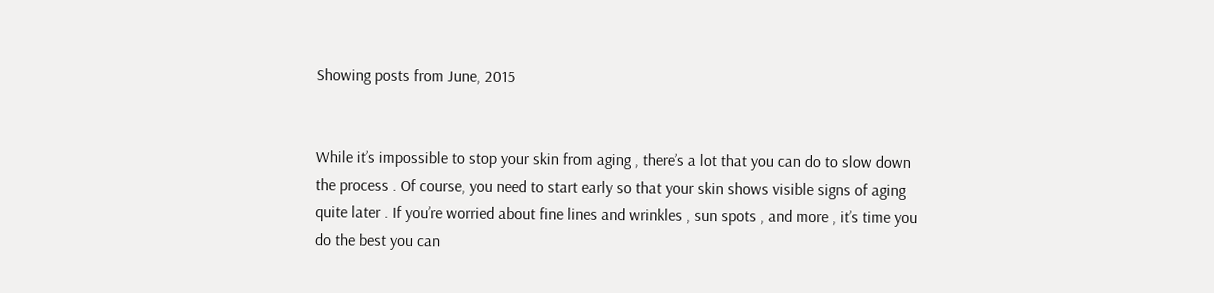Showing posts from June, 2015


While it’s impossible to stop your skin from aging , there’s a lot that you can do to slow down the process . Of course, you need to start early so that your skin shows visible signs of aging quite later . If you’re worried about fine lines and wrinkles , sun spots , and more , it’s time you do the best you can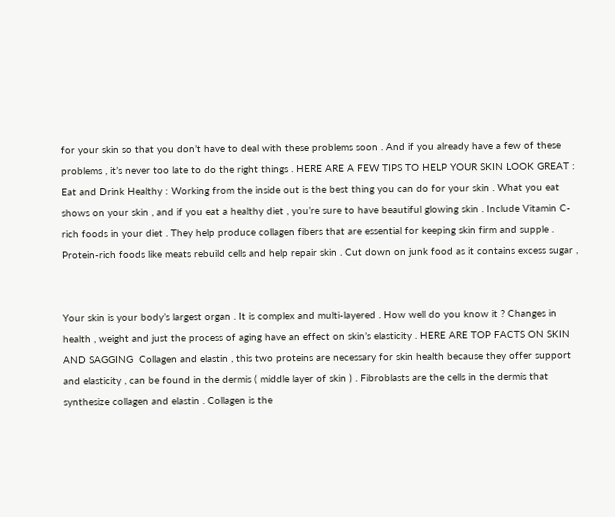for your skin so that you don’t have to deal with these problems soon . And if you already have a few of these problems , it’s never too late to do the right things . HERE ARE A FEW TIPS TO HELP YOUR SKIN LOOK GREAT : Eat and Drink Healthy : Working from the inside out is the best thing you can do for your skin . What you eat shows on your skin , and if you eat a healthy diet , you’re sure to have beautiful glowing skin . Include Vitamin C-rich foods in your diet . They help produce collagen fibers that are essential for keeping skin firm and supple . Protein-rich foods like meats rebuild cells and help repair skin . Cut down on junk food as it contains excess sugar ,


Your skin is your body’s largest organ . It is complex and multi-layered . How well do you know it ? Changes in health , weight and just the process of aging have an effect on skin’s elasticity . HERE ARE TOP FACTS ON SKIN AND SAGGING  Collagen and elastin , this two proteins are necessary for skin health because they offer support and elasticity , can be found in the dermis ( middle layer of skin ) . Fibroblasts are the cells in the dermis that synthesize collagen and elastin . Collagen is the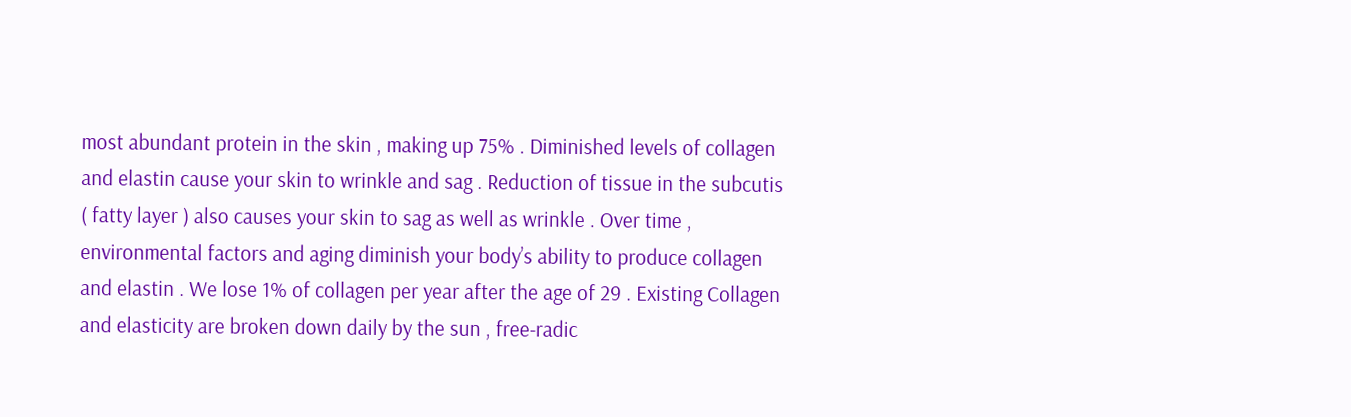most abundant protein in the skin , making up 75% . Diminished levels of collagen and elastin cause your skin to wrinkle and sag . Reduction of tissue in the subcutis ( fatty layer ) also causes your skin to sag as well as wrinkle . Over time , environmental factors and aging diminish your body’s ability to produce collagen and elastin . We lose 1% of collagen per year after the age of 29 . Existing Collagen and elasticity are broken down daily by the sun , free-radic